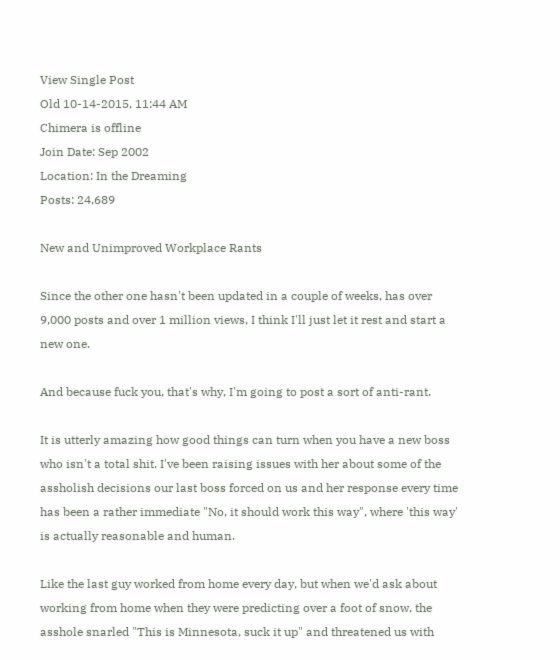View Single Post
Old 10-14-2015, 11:44 AM
Chimera is offline
Join Date: Sep 2002
Location: In the Dreaming
Posts: 24,689

New and Unimproved Workplace Rants

Since the other one hasn't been updated in a couple of weeks, has over 9,000 posts and over 1 million views, I think I'll just let it rest and start a new one.

And because fuck you, that's why, I'm going to post a sort of anti-rant.

It is utterly amazing how good things can turn when you have a new boss who isn't a total shit. I've been raising issues with her about some of the assholish decisions our last boss forced on us and her response every time has been a rather immediate "No, it should work this way", where 'this way' is actually reasonable and human.

Like the last guy worked from home every day, but when we'd ask about working from home when they were predicting over a foot of snow, the asshole snarled "This is Minnesota, suck it up" and threatened us with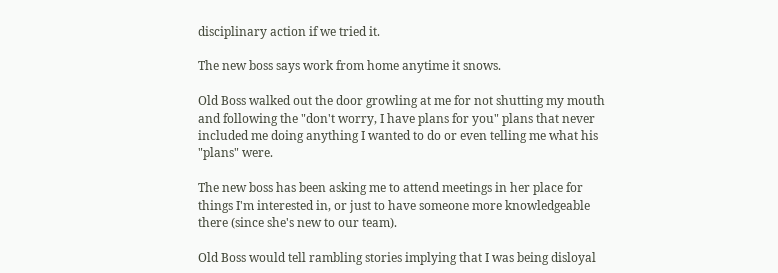disciplinary action if we tried it.

The new boss says work from home anytime it snows.

Old Boss walked out the door growling at me for not shutting my mouth and following the "don't worry, I have plans for you" plans that never included me doing anything I wanted to do or even telling me what his "plans" were.

The new boss has been asking me to attend meetings in her place for things I'm interested in, or just to have someone more knowledgeable there (since she's new to our team).

Old Boss would tell rambling stories implying that I was being disloyal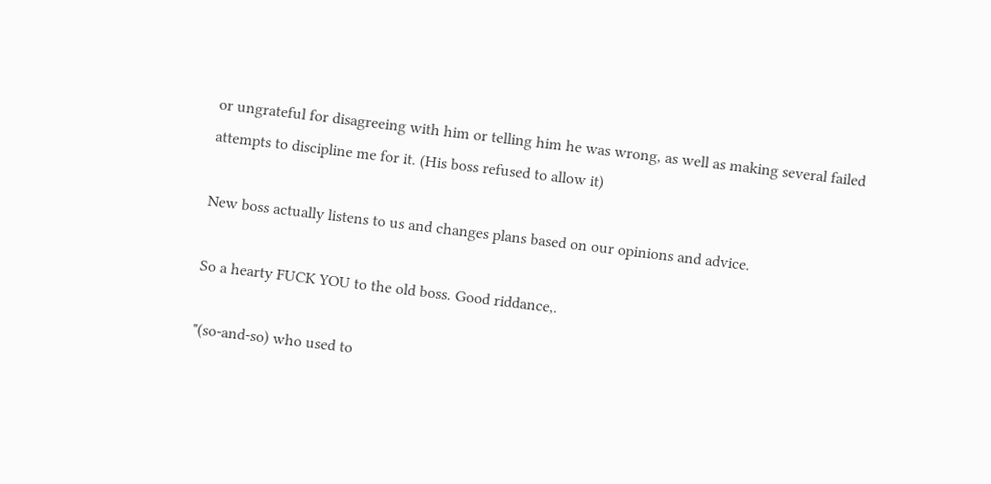or ungrateful for disagreeing with him or telling him he was wrong, as well as making several failed attempts to discipline me for it. (His boss refused to allow it)

New boss actually listens to us and changes plans based on our opinions and advice.

So a hearty FUCK YOU to the old boss. Good riddance,.

"(so-and-so) who used to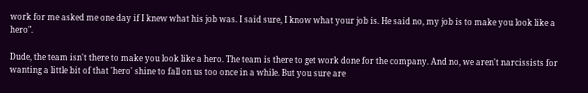work for me asked me one day if I knew what his job was. I said sure, I know what your job is. He said no, my job is to make you look like a hero".

Dude, the team isn't there to make you look like a hero. The team is there to get work done for the company. And no, we aren't narcissists for wanting a little bit of that 'hero' shine to fall on us too once in a while. But you sure are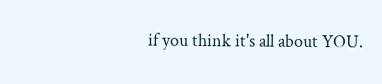if you think it's all about YOU.